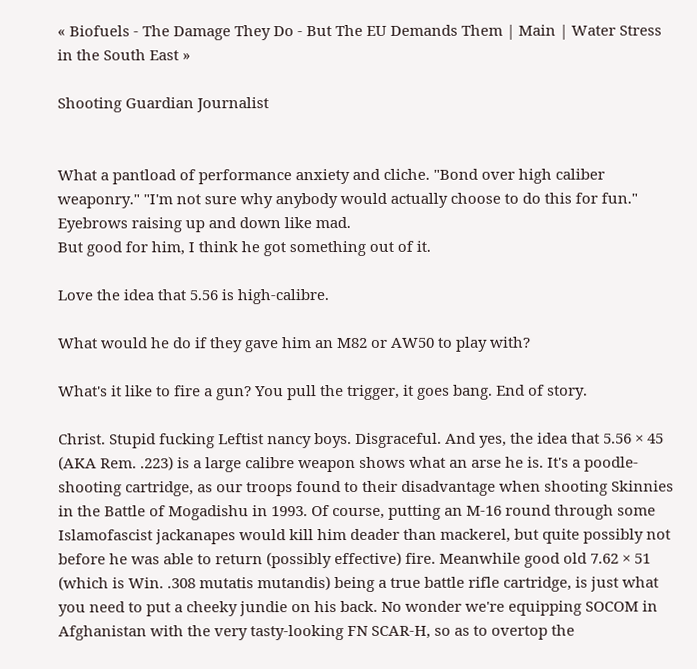« Biofuels - The Damage They Do - But The EU Demands Them | Main | Water Stress in the South East »

Shooting Guardian Journalist


What a pantload of performance anxiety and cliche. "Bond over high caliber weaponry." "I'm not sure why anybody would actually choose to do this for fun." Eyebrows raising up and down like mad.
But good for him, I think he got something out of it.

Love the idea that 5.56 is high-calibre.

What would he do if they gave him an M82 or AW50 to play with?

What's it like to fire a gun? You pull the trigger, it goes bang. End of story.

Christ. Stupid fucking Leftist nancy boys. Disgraceful. And yes, the idea that 5.56 × 45 (AKA Rem. .223) is a large calibre weapon shows what an arse he is. It's a poodle-shooting cartridge, as our troops found to their disadvantage when shooting Skinnies in the Battle of Mogadishu in 1993. Of course, putting an M-16 round through some Islamofascist jackanapes would kill him deader than mackerel, but quite possibly not before he was able to return (possibly effective) fire. Meanwhile good old 7.62 × 51 (which is Win. .308 mutatis mutandis) being a true battle rifle cartridge, is just what you need to put a cheeky jundie on his back. No wonder we're equipping SOCOM in Afghanistan with the very tasty-looking FN SCAR-H, so as to overtop the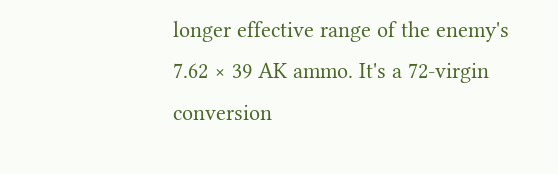longer effective range of the enemy's 7.62 × 39 AK ammo. It's a 72-virgin conversion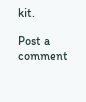kit.

Post a comment